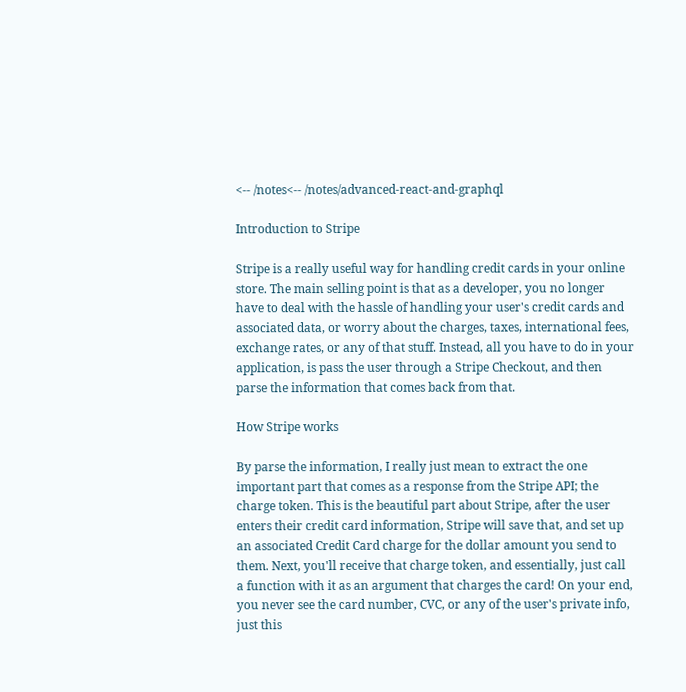<-- /notes<-- /notes/advanced-react-and-graphql

Introduction to Stripe

Stripe is a really useful way for handling credit cards in your online store. The main selling point is that as a developer, you no longer have to deal with the hassle of handling your user's credit cards and associated data, or worry about the charges, taxes, international fees, exchange rates, or any of that stuff. Instead, all you have to do in your application, is pass the user through a Stripe Checkout, and then parse the information that comes back from that.

How Stripe works

By parse the information, I really just mean to extract the one important part that comes as a response from the Stripe API; the charge token. This is the beautiful part about Stripe, after the user enters their credit card information, Stripe will save that, and set up an associated Credit Card charge for the dollar amount you send to them. Next, you'll receive that charge token, and essentially, just call a function with it as an argument that charges the card! On your end, you never see the card number, CVC, or any of the user's private info, just this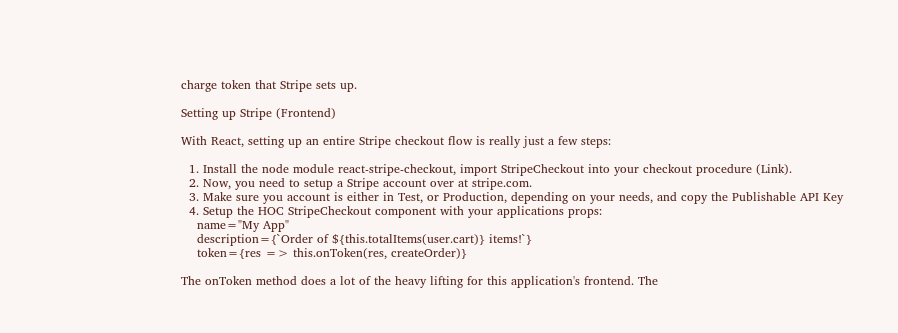charge token that Stripe sets up.

Setting up Stripe (Frontend)

With React, setting up an entire Stripe checkout flow is really just a few steps:

  1. Install the node module react-stripe-checkout, import StripeCheckout into your checkout procedure (Link).
  2. Now, you need to setup a Stripe account over at stripe.com.
  3. Make sure you account is either in Test, or Production, depending on your needs, and copy the Publishable API Key
  4. Setup the HOC StripeCheckout component with your applications props:
    name="My App"
    description={`Order of ${this.totalItems(user.cart)} items!`}
    token={res => this.onToken(res, createOrder)}

The onToken method does a lot of the heavy lifting for this application's frontend. The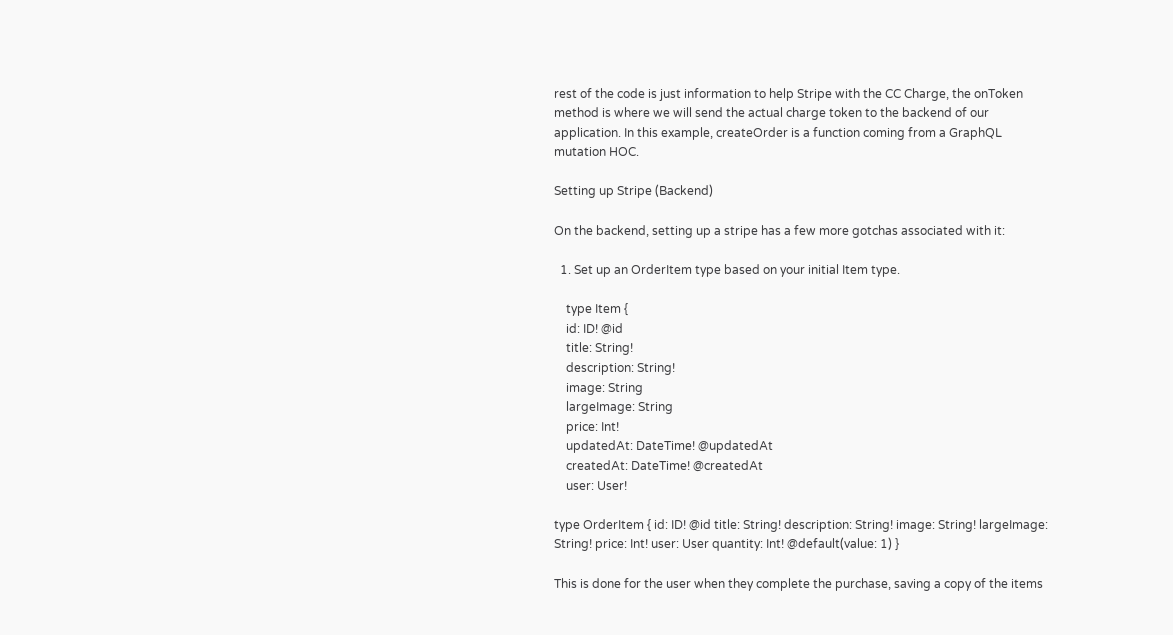rest of the code is just information to help Stripe with the CC Charge, the onToken method is where we will send the actual charge token to the backend of our application. In this example, createOrder is a function coming from a GraphQL mutation HOC.

Setting up Stripe (Backend)

On the backend, setting up a stripe has a few more gotchas associated with it:

  1. Set up an OrderItem type based on your initial Item type.

    type Item {
    id: ID! @id
    title: String!
    description: String!
    image: String
    largeImage: String
    price: Int!
    updatedAt: DateTime! @updatedAt
    createdAt: DateTime! @createdAt
    user: User!

type OrderItem { id: ID! @id title: String! description: String! image: String! largeImage: String! price: Int! user: User quantity: Int! @default(value: 1) }

This is done for the user when they complete the purchase, saving a copy of the items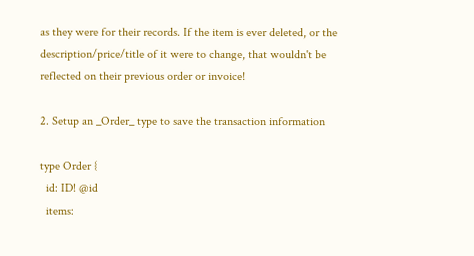as they were for their records. If the item is ever deleted, or the description/price/title of it were to change, that wouldn't be reflected on their previous order or invoice!

2. Setup an _Order_ type to save the transaction information

type Order {
  id: ID! @id
  items: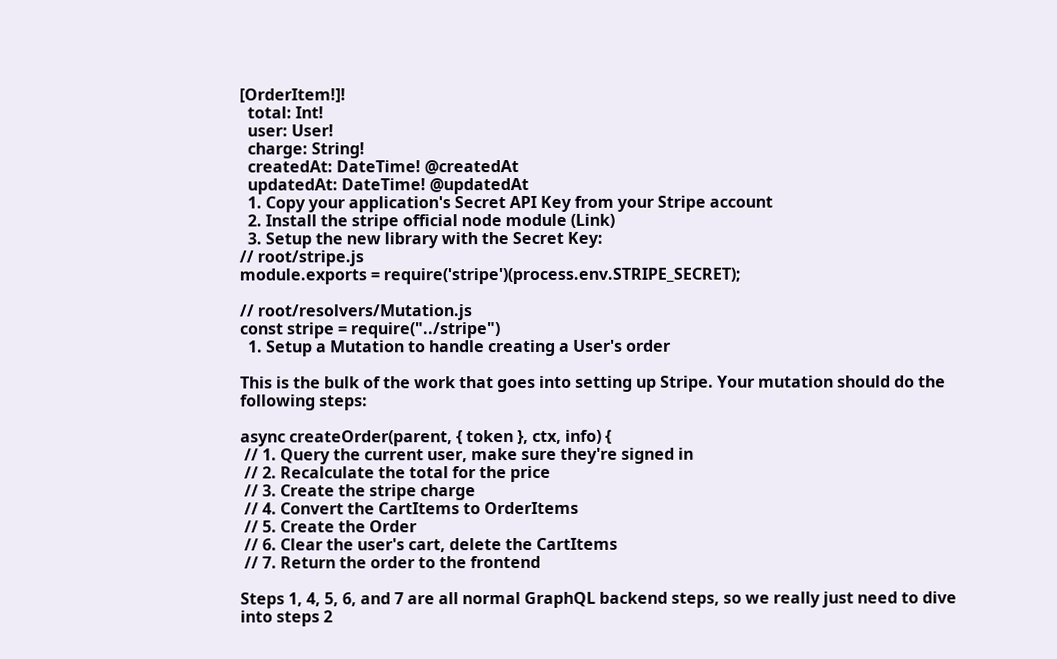[OrderItem!]!
  total: Int!
  user: User!
  charge: String!
  createdAt: DateTime! @createdAt
  updatedAt: DateTime! @updatedAt
  1. Copy your application's Secret API Key from your Stripe account
  2. Install the stripe official node module (Link)
  3. Setup the new library with the Secret Key:
// root/stripe.js
module.exports = require('stripe')(process.env.STRIPE_SECRET);

// root/resolvers/Mutation.js
const stripe = require("../stripe")
  1. Setup a Mutation to handle creating a User's order

This is the bulk of the work that goes into setting up Stripe. Your mutation should do the following steps:

async createOrder(parent, { token }, ctx, info) {
 // 1. Query the current user, make sure they're signed in
 // 2. Recalculate the total for the price
 // 3. Create the stripe charge
 // 4. Convert the CartItems to OrderItems
 // 5. Create the Order
 // 6. Clear the user's cart, delete the CartItems
 // 7. Return the order to the frontend

Steps 1, 4, 5, 6, and 7 are all normal GraphQL backend steps, so we really just need to dive into steps 2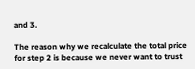and 3.

The reason why we recalculate the total price for step 2 is because we never want to trust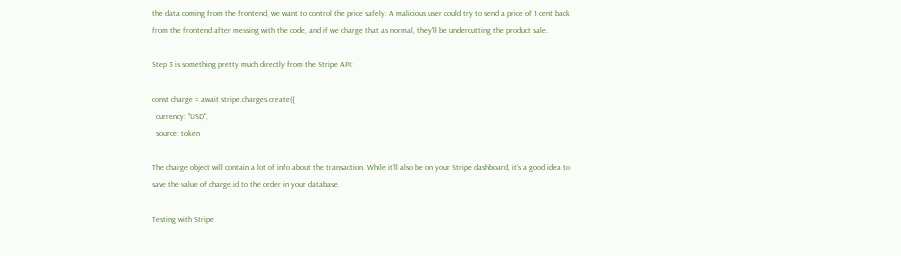the data coming from the frontend, we want to control the price safely. A malicious user could try to send a price of 1 cent back from the frontend after messing with the code, and if we charge that as normal, they'll be undercutting the product sale.

Step 3 is something pretty much directly from the Stripe API:

const charge = await stripe.charges.create({
  currency: "USD",
  source: token

The charge object will contain a lot of info about the transaction. While it'll also be on your Stripe dashboard, it's a good idea to save the value of charge.id to the order in your database.

Testing with Stripe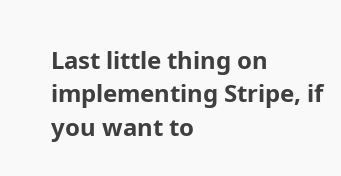Last little thing on implementing Stripe, if you want to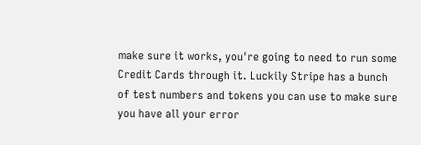make sure it works, you're going to need to run some Credit Cards through it. Luckily Stripe has a bunch of test numbers and tokens you can use to make sure you have all your error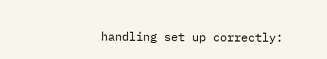handling set up correctly: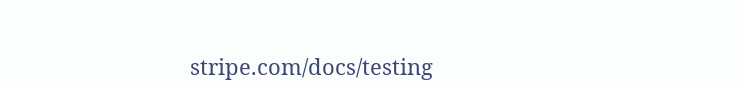stripe.com/docs/testing